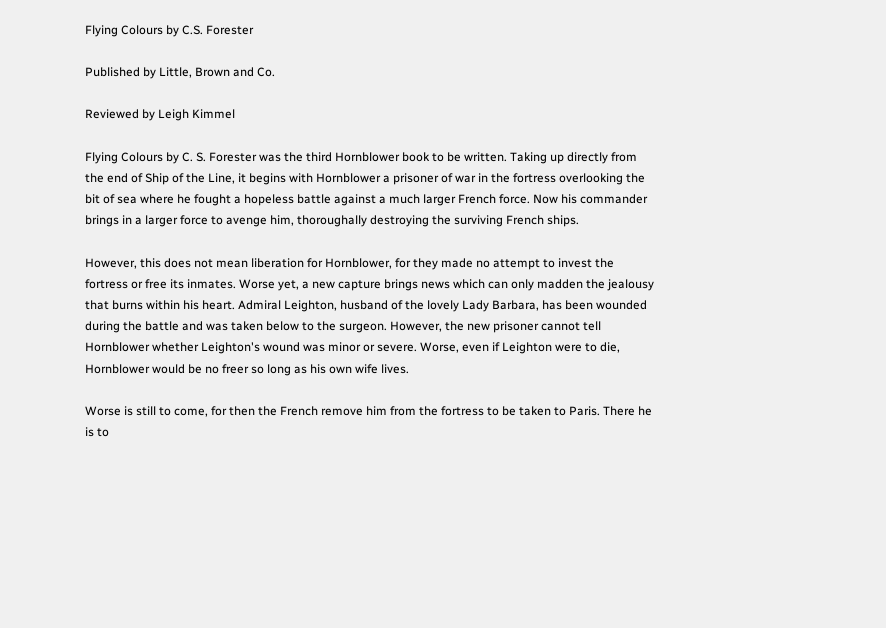Flying Colours by C.S. Forester

Published by Little, Brown and Co.

Reviewed by Leigh Kimmel

Flying Colours by C. S. Forester was the third Hornblower book to be written. Taking up directly from the end of Ship of the Line, it begins with Hornblower a prisoner of war in the fortress overlooking the bit of sea where he fought a hopeless battle against a much larger French force. Now his commander brings in a larger force to avenge him, thoroughally destroying the surviving French ships.

However, this does not mean liberation for Hornblower, for they made no attempt to invest the fortress or free its inmates. Worse yet, a new capture brings news which can only madden the jealousy that burns within his heart. Admiral Leighton, husband of the lovely Lady Barbara, has been wounded during the battle and was taken below to the surgeon. However, the new prisoner cannot tell Hornblower whether Leighton's wound was minor or severe. Worse, even if Leighton were to die, Hornblower would be no freer so long as his own wife lives.

Worse is still to come, for then the French remove him from the fortress to be taken to Paris. There he is to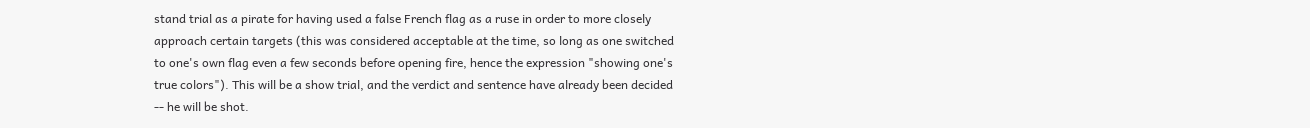stand trial as a pirate for having used a false French flag as a ruse in order to more closely approach certain targets (this was considered acceptable at the time, so long as one switched to one's own flag even a few seconds before opening fire, hence the expression "showing one's true colors"). This will be a show trial, and the verdict and sentence have already been decided -- he will be shot.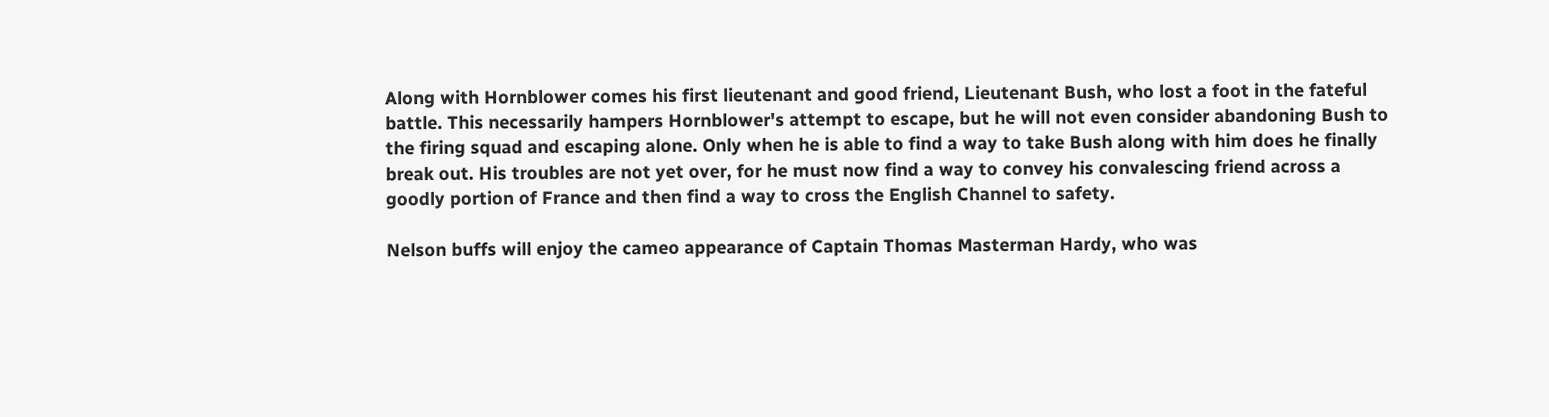Along with Hornblower comes his first lieutenant and good friend, Lieutenant Bush, who lost a foot in the fateful battle. This necessarily hampers Hornblower's attempt to escape, but he will not even consider abandoning Bush to the firing squad and escaping alone. Only when he is able to find a way to take Bush along with him does he finally break out. His troubles are not yet over, for he must now find a way to convey his convalescing friend across a goodly portion of France and then find a way to cross the English Channel to safety.

Nelson buffs will enjoy the cameo appearance of Captain Thomas Masterman Hardy, who was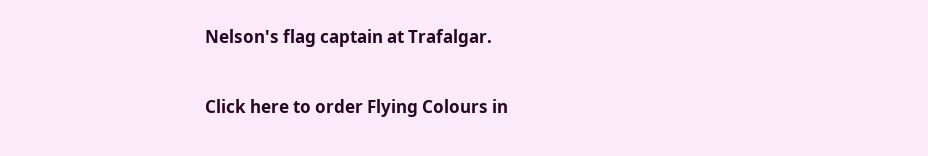Nelson's flag captain at Trafalgar.

Click here to order Flying Colours in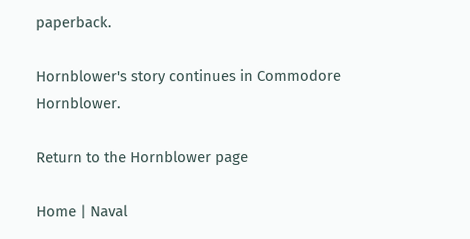paperback.

Hornblower's story continues in Commodore Hornblower.

Return to the Hornblower page

Home | Naval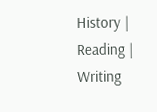History | Reading | Writing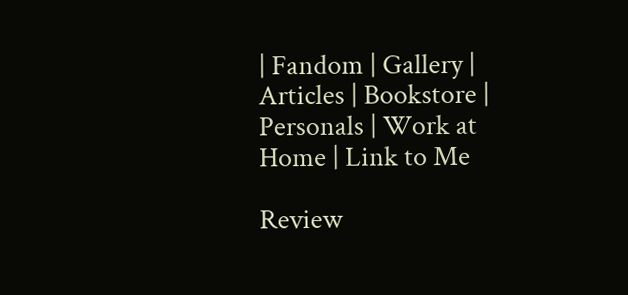| Fandom | Gallery | Articles | Bookstore | Personals | Work at Home | Link to Me

Review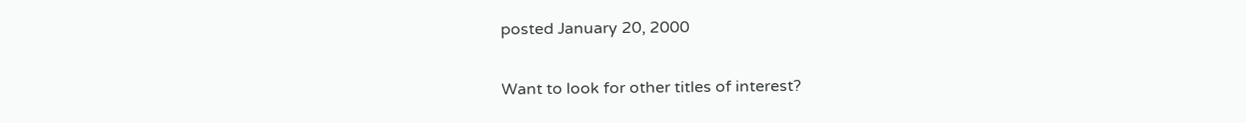posted January 20, 2000

Want to look for other titles of interest?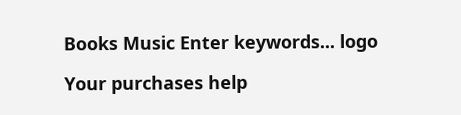Books Music Enter keywords... logo

Your purchases help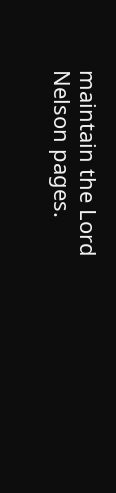maintain the Lord Nelson pages.